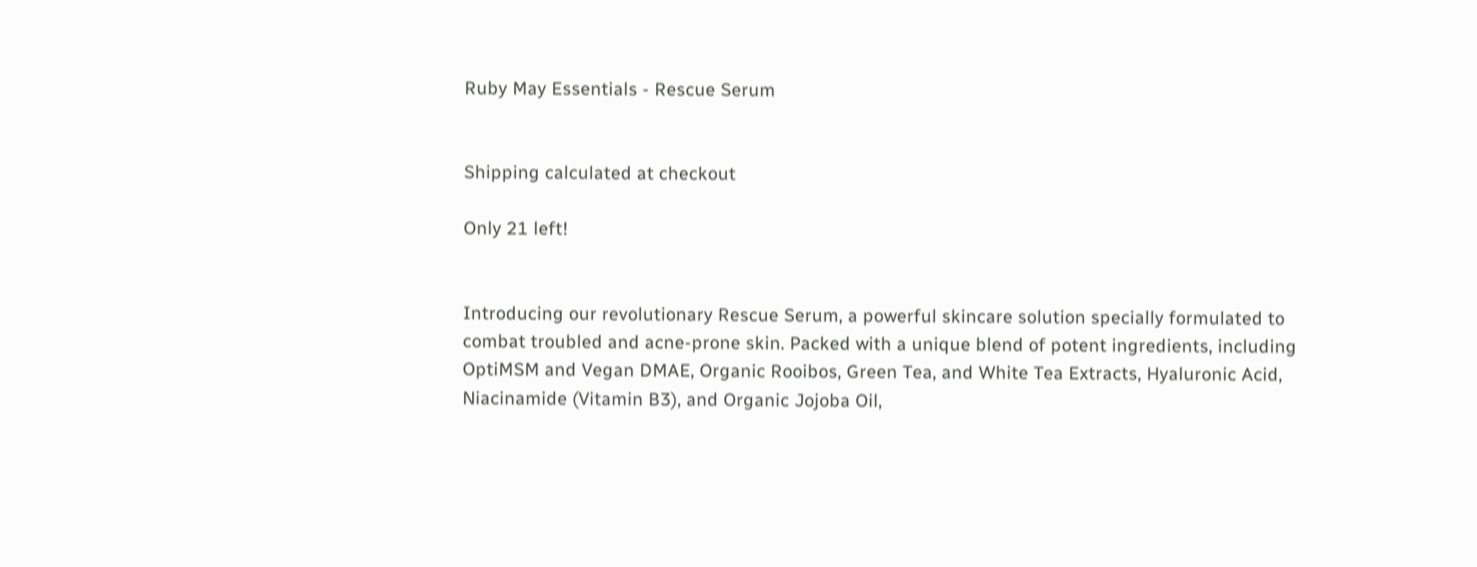Ruby May Essentials - Rescue Serum


Shipping calculated at checkout

Only 21 left!


Introducing our revolutionary Rescue Serum, a powerful skincare solution specially formulated to combat troubled and acne-prone skin. Packed with a unique blend of potent ingredients, including OptiMSM and Vegan DMAE, Organic Rooibos, Green Tea, and White Tea Extracts, Hyaluronic Acid, Niacinamide (Vitamin B3), and Organic Jojoba Oil,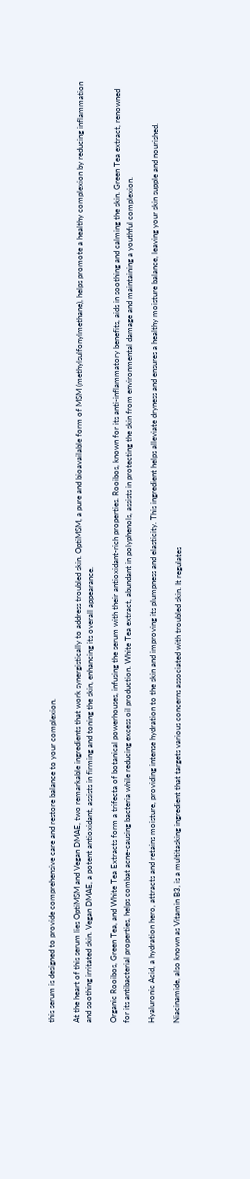this serum is designed to provide comprehensive care and restore balance to your complexion.

At the heart of this serum lies OptiMSM and Vegan DMAE, two remarkable ingredients that work synergistically to address troubled skin. OptiMSM, a pure and bioavailable form of MSM (methylsulfonylmethane), helps promote a healthy complexion by reducing inflammation and soothing irritated skin. Vegan DMAE, a potent antioxidant, assists in firming and toning the skin, enhancing its overall appearance.

Organic Rooibos, Green Tea, and White Tea Extracts form a trifecta of botanical powerhouses, infusing the serum with their antioxidant-rich properties. Rooibos, known for its anti-inflammatory benefits, aids in soothing and calming the skin. Green Tea extract, renowned for its antibacterial properties, helps combat acne-causing bacteria while reducing excess oil production. White Tea extract, abundant in polyphenols, assists in protecting the skin from environmental damage and maintaining a youthful complexion.

Hyaluronic Acid, a hydration hero, attracts and retains moisture, providing intense hydration to the skin and improving its plumpness and elasticity. This ingredient helps alleviate dryness and ensures a healthy moisture balance, leaving your skin supple and nourished.

Niacinamide, also known as Vitamin B3, is a multitasking ingredient that targets various concerns associated with troubled skin. It regulates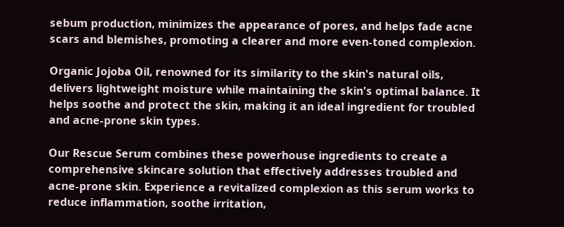sebum production, minimizes the appearance of pores, and helps fade acne scars and blemishes, promoting a clearer and more even-toned complexion.

Organic Jojoba Oil, renowned for its similarity to the skin's natural oils, delivers lightweight moisture while maintaining the skin's optimal balance. It helps soothe and protect the skin, making it an ideal ingredient for troubled and acne-prone skin types.

Our Rescue Serum combines these powerhouse ingredients to create a comprehensive skincare solution that effectively addresses troubled and acne-prone skin. Experience a revitalized complexion as this serum works to reduce inflammation, soothe irritation,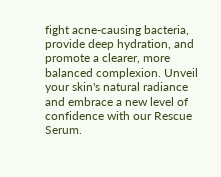fight acne-causing bacteria, provide deep hydration, and promote a clearer, more balanced complexion. Unveil your skin's natural radiance and embrace a new level of confidence with our Rescue Serum.